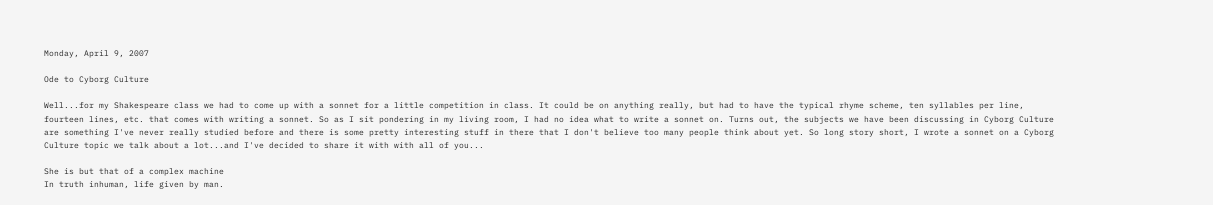Monday, April 9, 2007

Ode to Cyborg Culture

Well...for my Shakespeare class we had to come up with a sonnet for a little competition in class. It could be on anything really, but had to have the typical rhyme scheme, ten syllables per line, fourteen lines, etc. that comes with writing a sonnet. So as I sit pondering in my living room, I had no idea what to write a sonnet on. Turns out, the subjects we have been discussing in Cyborg Culture are something I've never really studied before and there is some pretty interesting stuff in there that I don't believe too many people think about yet. So long story short, I wrote a sonnet on a Cyborg Culture topic we talk about a lot...and I've decided to share it with with all of you...

She is but that of a complex machine
In truth inhuman, life given by man.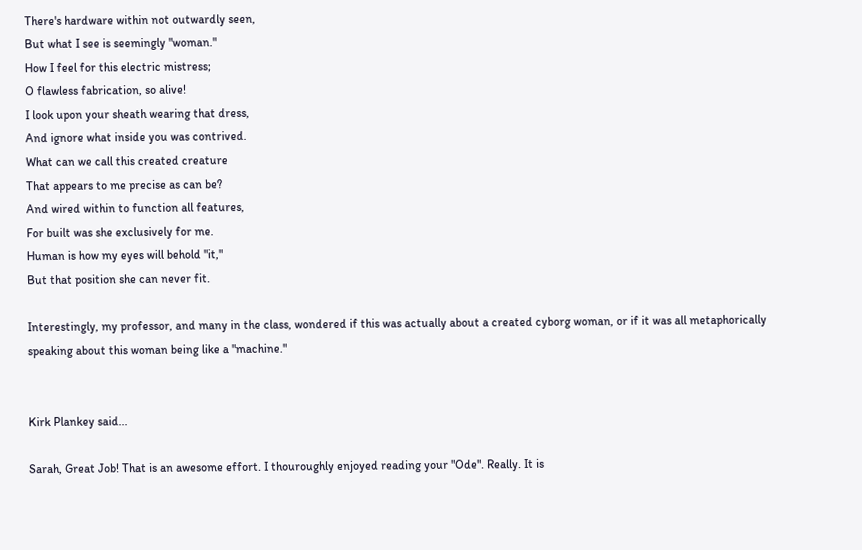There's hardware within not outwardly seen,
But what I see is seemingly "woman."
How I feel for this electric mistress;
O flawless fabrication, so alive!
I look upon your sheath wearing that dress,
And ignore what inside you was contrived.
What can we call this created creature
That appears to me precise as can be?
And wired within to function all features,
For built was she exclusively for me.
Human is how my eyes will behold "it,"
But that position she can never fit.

Interestingly, my professor, and many in the class, wondered if this was actually about a created cyborg woman, or if it was all metaphorically speaking about this woman being like a "machine."


Kirk Plankey said...

Sarah, Great Job! That is an awesome effort. I thouroughly enjoyed reading your "Ode". Really. It is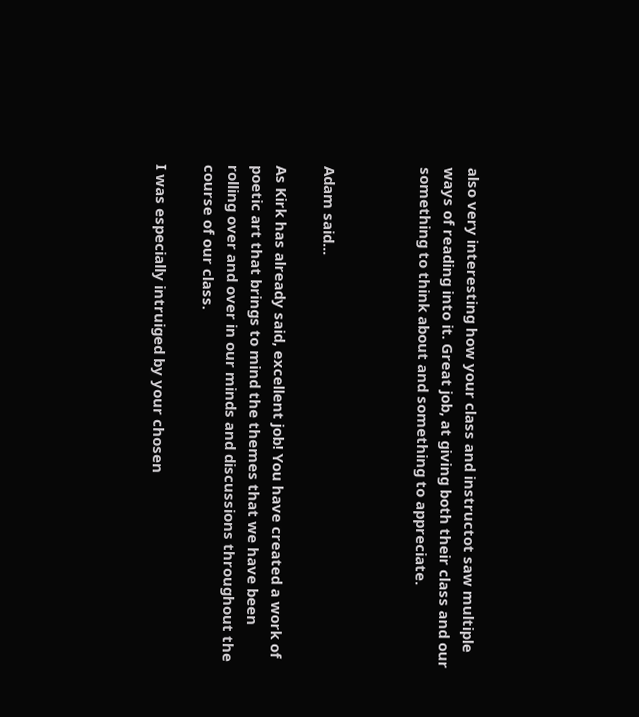also very interesting how your class and instructot saw multiple ways of reading into it. Great job, at giving both their class and our something to think about and something to appreciate.



Adam said...

As Kirk has already said, excellent job! You have created a work of poetic art that brings to mind the themes that we have been rolling over and over in our minds and discussions throughout the course of our class.

I was especially intruiged by your chosen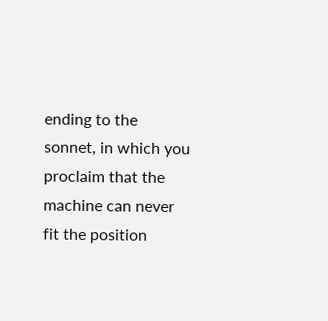ending to the sonnet, in which you proclaim that the machine can never fit the position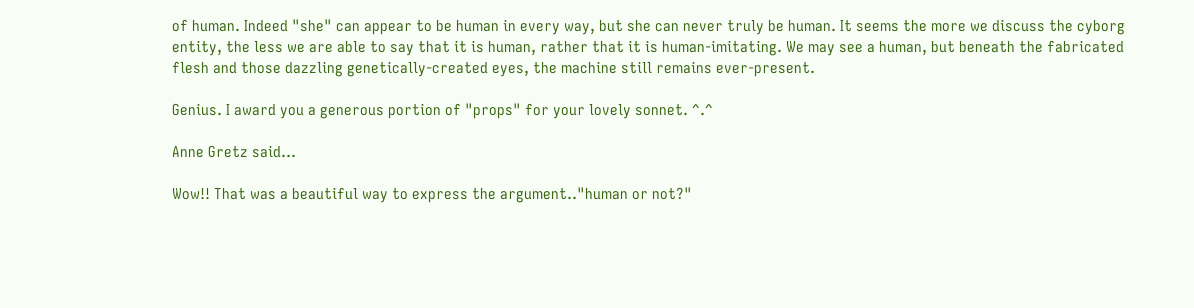of human. Indeed "she" can appear to be human in every way, but she can never truly be human. It seems the more we discuss the cyborg entity, the less we are able to say that it is human, rather that it is human-imitating. We may see a human, but beneath the fabricated flesh and those dazzling genetically-created eyes, the machine still remains ever-present.

Genius. I award you a generous portion of "props" for your lovely sonnet. ^.^

Anne Gretz said...

Wow!! That was a beautiful way to express the argument.."human or not?"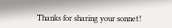Thanks for sharing your sonnet!